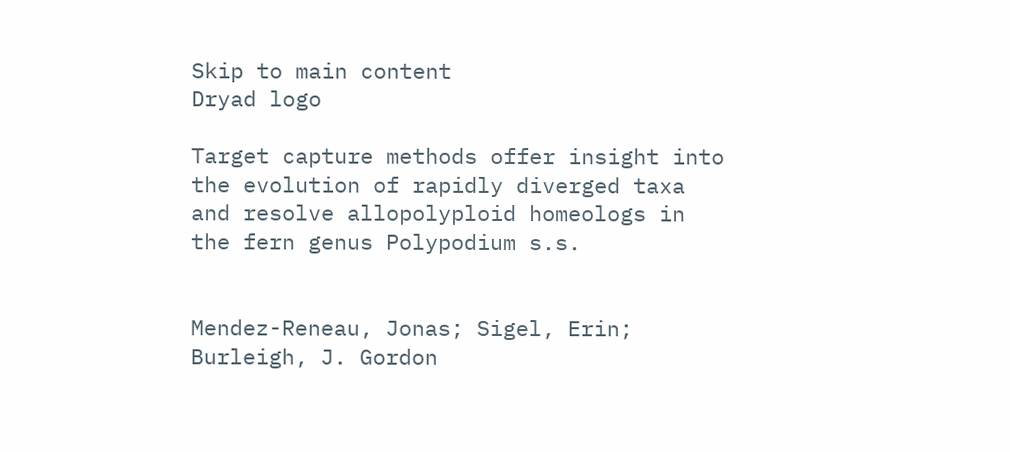Skip to main content
Dryad logo

Target capture methods offer insight into the evolution of rapidly diverged taxa and resolve allopolyploid homeologs in the fern genus Polypodium s.s.


Mendez-Reneau, Jonas; Sigel, Erin; Burleigh, J. Gordon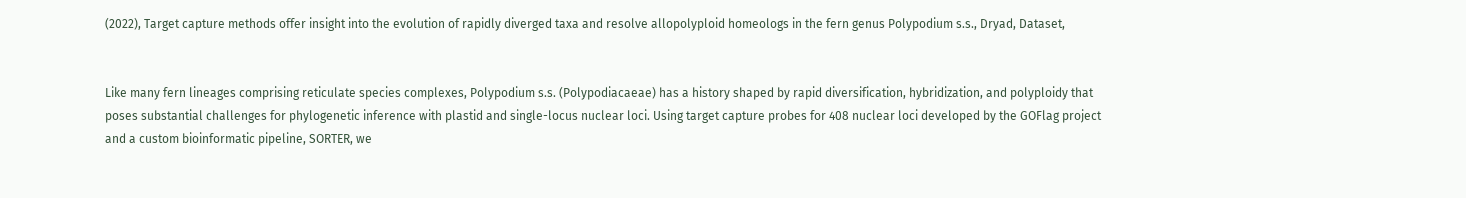(2022), Target capture methods offer insight into the evolution of rapidly diverged taxa and resolve allopolyploid homeologs in the fern genus Polypodium s.s., Dryad, Dataset,


Like many fern lineages comprising reticulate species complexes, Polypodium s.s. (Polypodiacaeae) has a history shaped by rapid diversification, hybridization, and polyploidy that poses substantial challenges for phylogenetic inference with plastid and single-locus nuclear loci. Using target capture probes for 408 nuclear loci developed by the GOFlag project and a custom bioinformatic pipeline, SORTER, we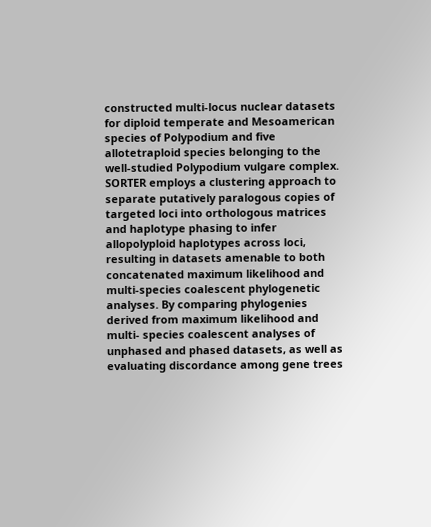constructed multi-locus nuclear datasets for diploid temperate and Mesoamerican species of Polypodium and five allotetraploid species belonging to the well-studied Polypodium vulgare complex. SORTER employs a clustering approach to separate putatively paralogous copies of targeted loci into orthologous matrices and haplotype phasing to infer allopolyploid haplotypes across loci, resulting in datasets amenable to both concatenated maximum likelihood and multi-species coalescent phylogenetic analyses. By comparing phylogenies derived from maximum likelihood and multi- species coalescent analyses of unphased and phased datasets, as well as evaluating discordance among gene trees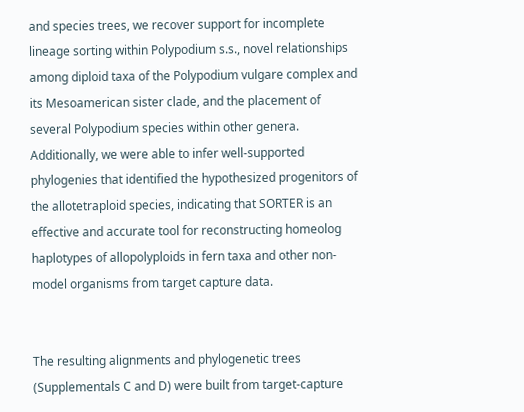and species trees, we recover support for incomplete lineage sorting within Polypodium s.s., novel relationships among diploid taxa of the Polypodium vulgare complex and its Mesoamerican sister clade, and the placement of several Polypodium species within other genera. Additionally, we were able to infer well-supported phylogenies that identified the hypothesized progenitors of the allotetraploid species, indicating that SORTER is an effective and accurate tool for reconstructing homeolog haplotypes of allopolyploids in fern taxa and other non-model organisms from target capture data.


The resulting alignments and phylogenetic trees (Supplementals C and D) were built from target-capture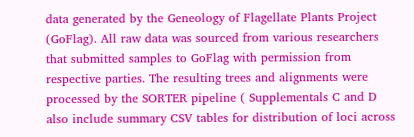data generated by the Geneology of Flagellate Plants Project (GoFlag). All raw data was sourced from various researchers that submitted samples to GoFlag with permission from respective parties. The resulting trees and alignments were processed by the SORTER pipeline ( Supplementals C and D also include summary CSV tables for distribution of loci across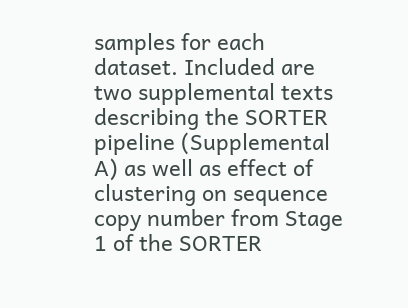samples for each dataset. Included are two supplemental texts describing the SORTER pipeline (Supplemental A) as well as effect of clustering on sequence copy number from Stage 1 of the SORTER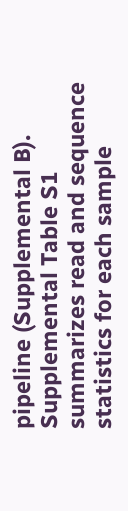pipeline (Supplemental B). Supplemental Table S1 summarizes read and sequence statistics for each sample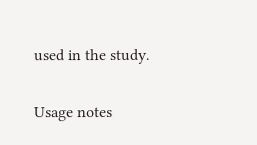used in the study.

Usage notes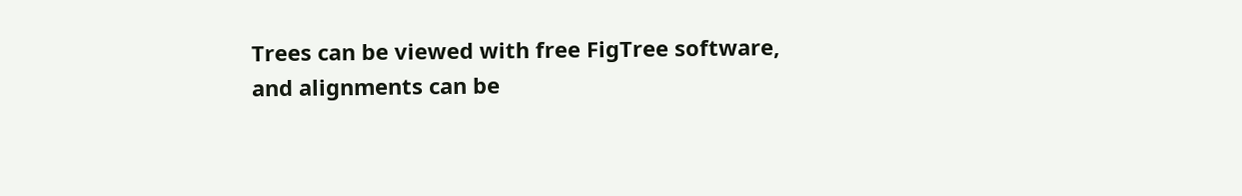Trees can be viewed with free FigTree software, and alignments can be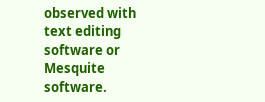observed with text editing software or Mesquite software.